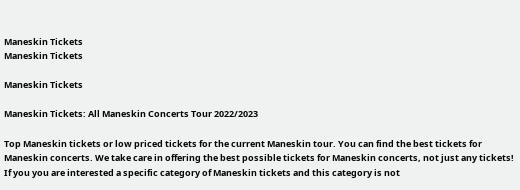Maneskin Tickets
Maneskin Tickets

Maneskin Tickets

Maneskin Tickets: All Maneskin Concerts Tour 2022/2023

Top Maneskin tickets or low priced tickets for the current Maneskin tour. You can find the best tickets for Maneskin concerts. We take care in offering the best possible tickets for Maneskin concerts, not just any tickets! If you you are interested a specific category of Maneskin tickets and this category is not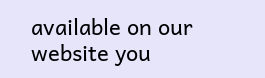available on our website you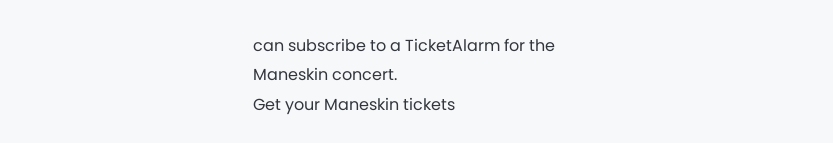can subscribe to a TicketAlarm for the Maneskin concert.
Get your Maneskin tickets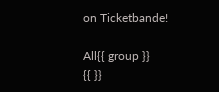on Ticketbande!

All{{ group }}
{{ }}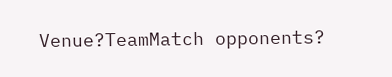Venue?TeamMatch opponents?